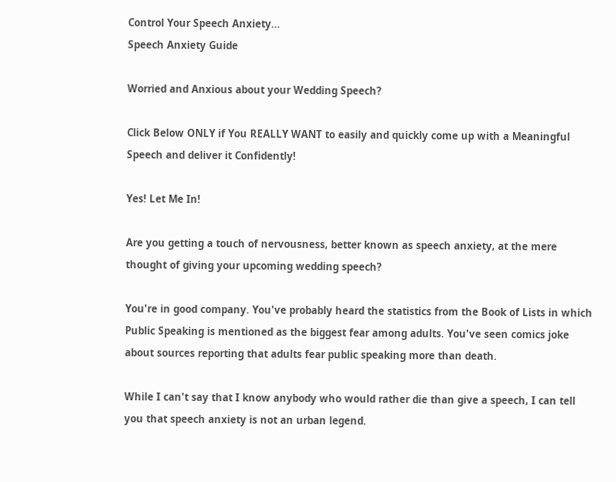Control Your Speech Anxiety...
Speech Anxiety Guide

Worried and Anxious about your Wedding Speech?

Click Below ONLY if You REALLY WANT to easily and quickly come up with a Meaningful Speech and deliver it Confidently!

Yes! Let Me In!

Are you getting a touch of nervousness, better known as speech anxiety, at the mere thought of giving your upcoming wedding speech?

You're in good company. You've probably heard the statistics from the Book of Lists in which Public Speaking is mentioned as the biggest fear among adults. You've seen comics joke about sources reporting that adults fear public speaking more than death.

While I can't say that I know anybody who would rather die than give a speech, I can tell you that speech anxiety is not an urban legend.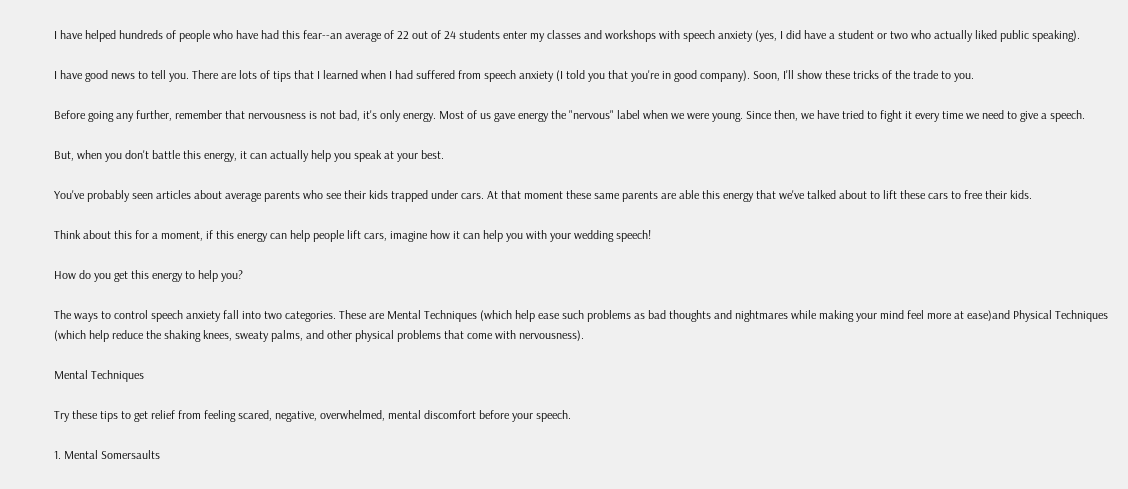I have helped hundreds of people who have had this fear--an average of 22 out of 24 students enter my classes and workshops with speech anxiety (yes, I did have a student or two who actually liked public speaking).

I have good news to tell you. There are lots of tips that I learned when I had suffered from speech anxiety (I told you that you're in good company). Soon, I'll show these tricks of the trade to you.

Before going any further, remember that nervousness is not bad, it's only energy. Most of us gave energy the "nervous" label when we were young. Since then, we have tried to fight it every time we need to give a speech.

But, when you don't battle this energy, it can actually help you speak at your best.

You've probably seen articles about average parents who see their kids trapped under cars. At that moment these same parents are able this energy that we've talked about to lift these cars to free their kids.

Think about this for a moment, if this energy can help people lift cars, imagine how it can help you with your wedding speech!

How do you get this energy to help you?

The ways to control speech anxiety fall into two categories. These are Mental Techniques (which help ease such problems as bad thoughts and nightmares while making your mind feel more at ease)and Physical Techniques (which help reduce the shaking knees, sweaty palms, and other physical problems that come with nervousness).

Mental Techniques

Try these tips to get relief from feeling scared, negative, overwhelmed, mental discomfort before your speech.

1. Mental Somersaults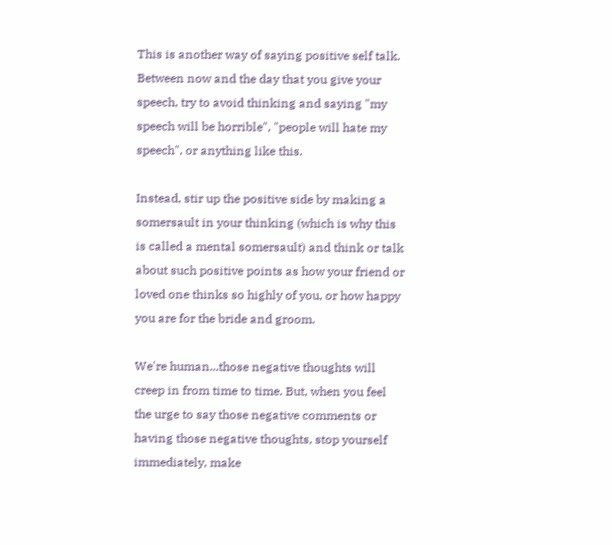This is another way of saying positive self talk. Between now and the day that you give your speech, try to avoid thinking and saying "my speech will be horrible", "people will hate my speech", or anything like this.

Instead, stir up the positive side by making a somersault in your thinking (which is why this is called a mental somersault) and think or talk about such positive points as how your friend or loved one thinks so highly of you, or how happy you are for the bride and groom.

We're human...those negative thoughts will creep in from time to time. But, when you feel the urge to say those negative comments or having those negative thoughts, stop yourself immediately, make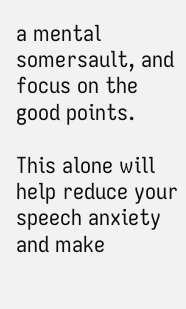a mental somersault, and focus on the good points.

This alone will help reduce your speech anxiety and make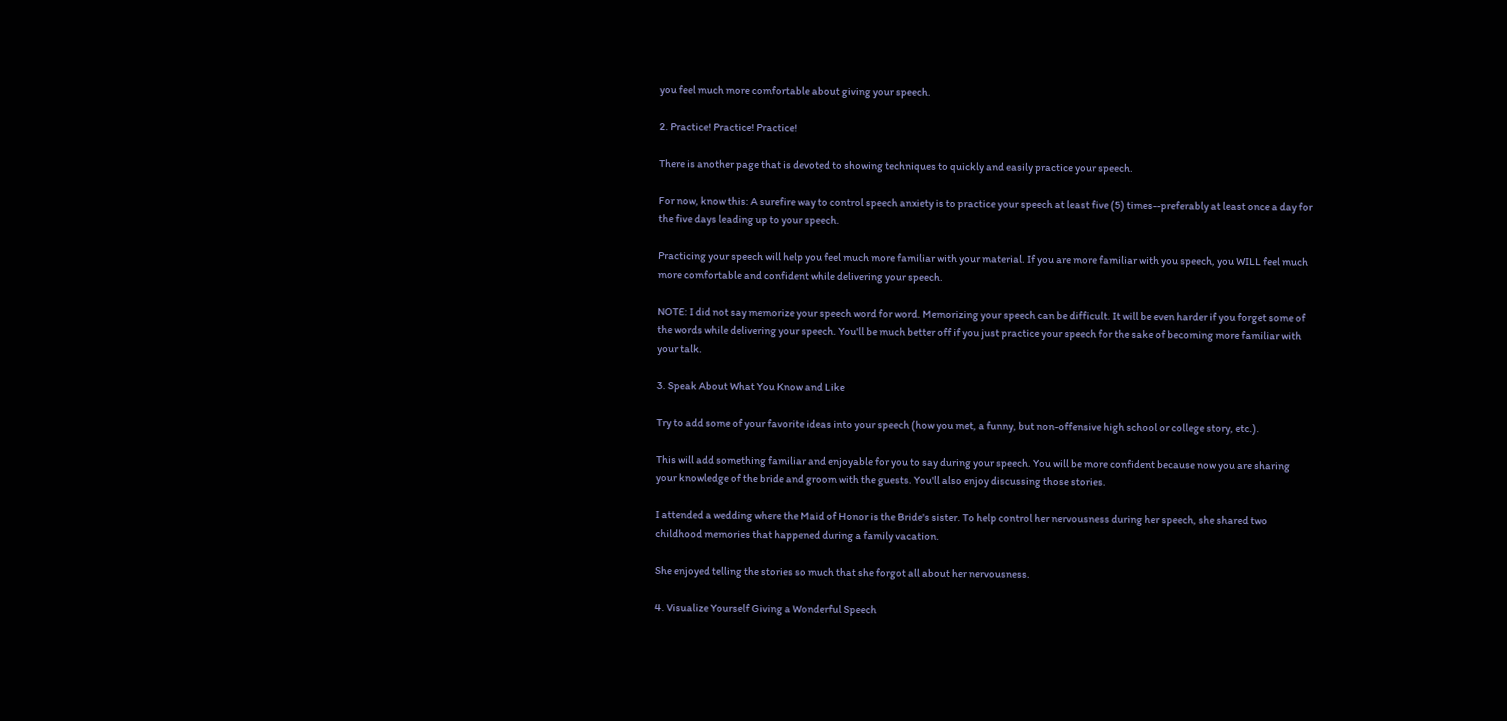you feel much more comfortable about giving your speech.

2. Practice! Practice! Practice!

There is another page that is devoted to showing techniques to quickly and easily practice your speech.

For now, know this: A surefire way to control speech anxiety is to practice your speech at least five (5) times--preferably at least once a day for the five days leading up to your speech.

Practicing your speech will help you feel much more familiar with your material. If you are more familiar with you speech, you WILL feel much more comfortable and confident while delivering your speech.

NOTE: I did not say memorize your speech word for word. Memorizing your speech can be difficult. It will be even harder if you forget some of the words while delivering your speech. You'll be much better off if you just practice your speech for the sake of becoming more familiar with your talk.

3. Speak About What You Know and Like

Try to add some of your favorite ideas into your speech (how you met, a funny, but non-offensive high school or college story, etc.).

This will add something familiar and enjoyable for you to say during your speech. You will be more confident because now you are sharing your knowledge of the bride and groom with the guests. You'll also enjoy discussing those stories.

I attended a wedding where the Maid of Honor is the Bride's sister. To help control her nervousness during her speech, she shared two childhood memories that happened during a family vacation.

She enjoyed telling the stories so much that she forgot all about her nervousness.

4. Visualize Yourself Giving a Wonderful Speech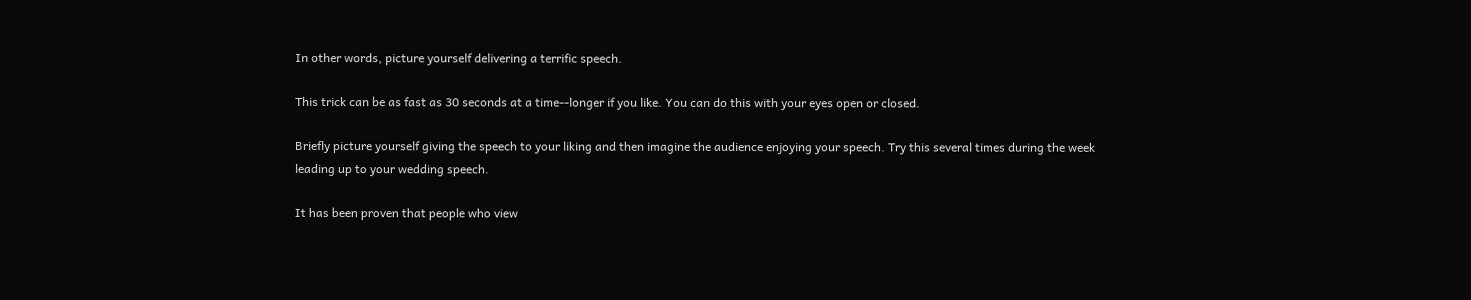In other words, picture yourself delivering a terrific speech.

This trick can be as fast as 30 seconds at a time--longer if you like. You can do this with your eyes open or closed.

Briefly picture yourself giving the speech to your liking and then imagine the audience enjoying your speech. Try this several times during the week leading up to your wedding speech.

It has been proven that people who view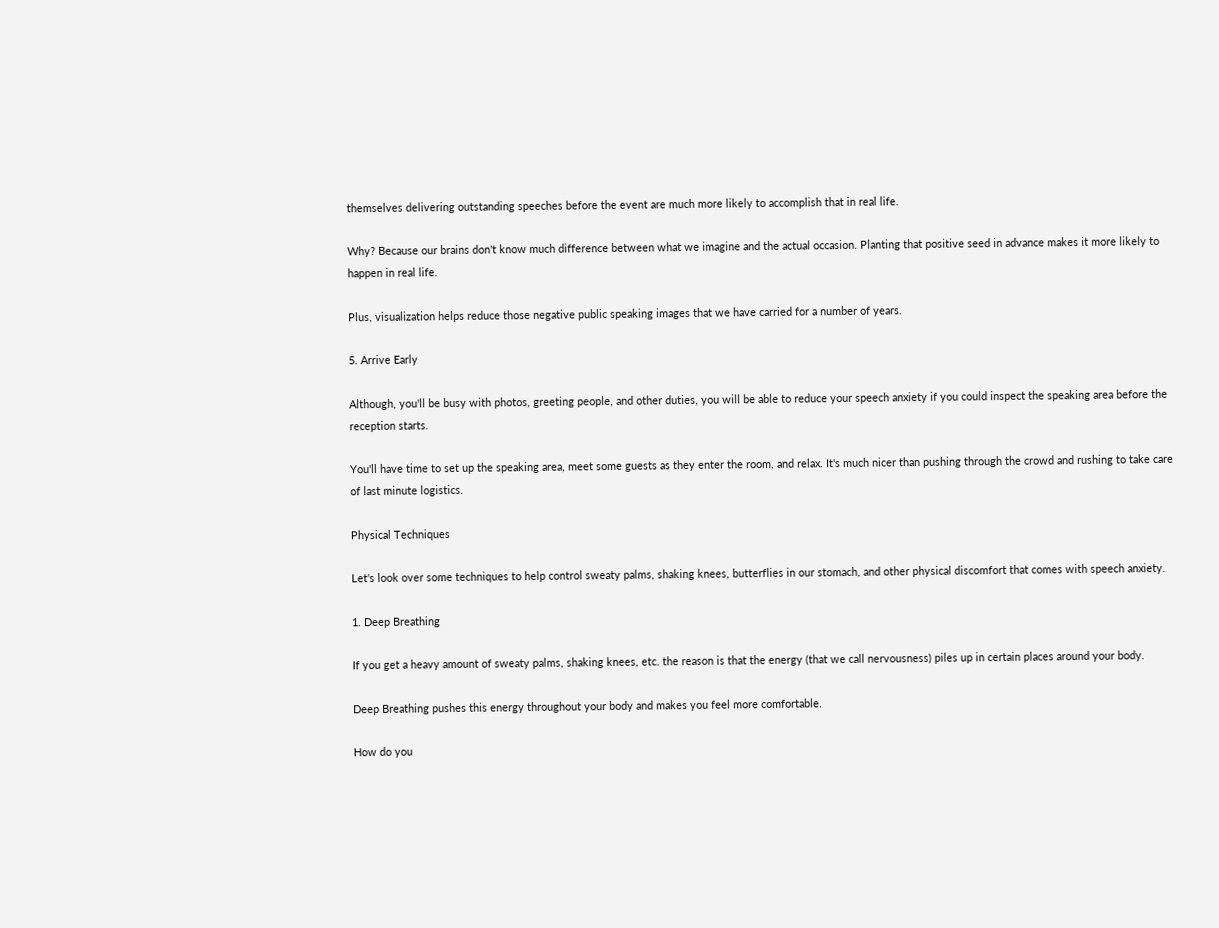themselves delivering outstanding speeches before the event are much more likely to accomplish that in real life.

Why? Because our brains don't know much difference between what we imagine and the actual occasion. Planting that positive seed in advance makes it more likely to happen in real life.

Plus, visualization helps reduce those negative public speaking images that we have carried for a number of years.

5. Arrive Early

Although, you'll be busy with photos, greeting people, and other duties, you will be able to reduce your speech anxiety if you could inspect the speaking area before the reception starts.

You'll have time to set up the speaking area, meet some guests as they enter the room, and relax. It's much nicer than pushing through the crowd and rushing to take care of last minute logistics.

Physical Techniques

Let's look over some techniques to help control sweaty palms, shaking knees, butterflies in our stomach, and other physical discomfort that comes with speech anxiety.

1. Deep Breathing

If you get a heavy amount of sweaty palms, shaking knees, etc. the reason is that the energy (that we call nervousness) piles up in certain places around your body.

Deep Breathing pushes this energy throughout your body and makes you feel more comfortable.

How do you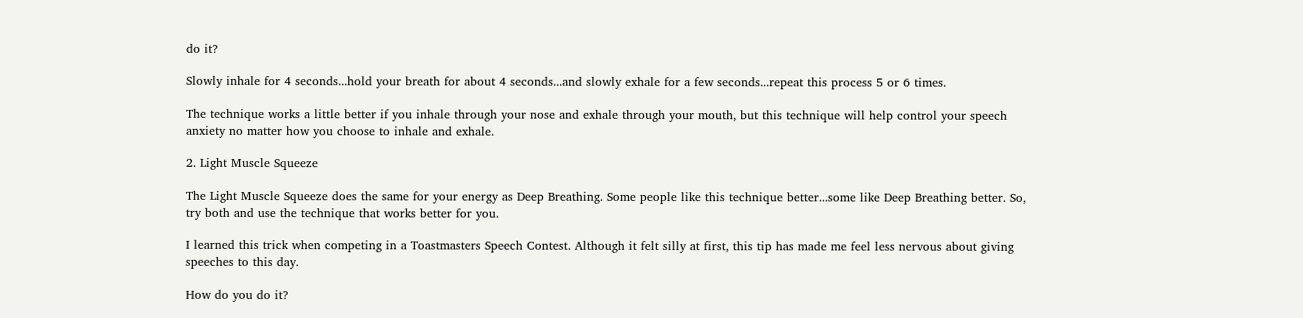do it?

Slowly inhale for 4 seconds...hold your breath for about 4 seconds...and slowly exhale for a few seconds...repeat this process 5 or 6 times.

The technique works a little better if you inhale through your nose and exhale through your mouth, but this technique will help control your speech anxiety no matter how you choose to inhale and exhale.

2. Light Muscle Squeeze

The Light Muscle Squeeze does the same for your energy as Deep Breathing. Some people like this technique better...some like Deep Breathing better. So, try both and use the technique that works better for you.

I learned this trick when competing in a Toastmasters Speech Contest. Although it felt silly at first, this tip has made me feel less nervous about giving speeches to this day.

How do you do it?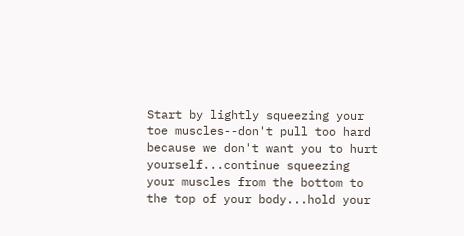Start by lightly squeezing your toe muscles--don't pull too hard because we don't want you to hurt yourself...continue squeezing your muscles from the bottom to the top of your body...hold your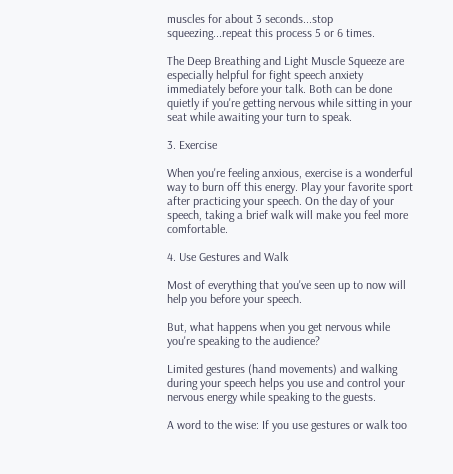muscles for about 3 seconds...stop squeezing...repeat this process 5 or 6 times.

The Deep Breathing and Light Muscle Squeeze are especially helpful for fight speech anxiety immediately before your talk. Both can be done quietly if you're getting nervous while sitting in your seat while awaiting your turn to speak.

3. Exercise

When you're feeling anxious, exercise is a wonderful way to burn off this energy. Play your favorite sport after practicing your speech. On the day of your speech, taking a brief walk will make you feel more comfortable.

4. Use Gestures and Walk

Most of everything that you've seen up to now will help you before your speech.

But, what happens when you get nervous while you're speaking to the audience?

Limited gestures (hand movements) and walking during your speech helps you use and control your nervous energy while speaking to the guests.

A word to the wise: If you use gestures or walk too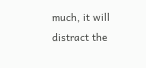much, it will distract the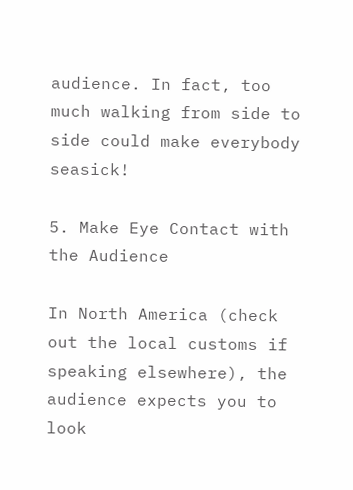audience. In fact, too much walking from side to side could make everybody seasick!

5. Make Eye Contact with the Audience

In North America (check out the local customs if speaking elsewhere), the audience expects you to look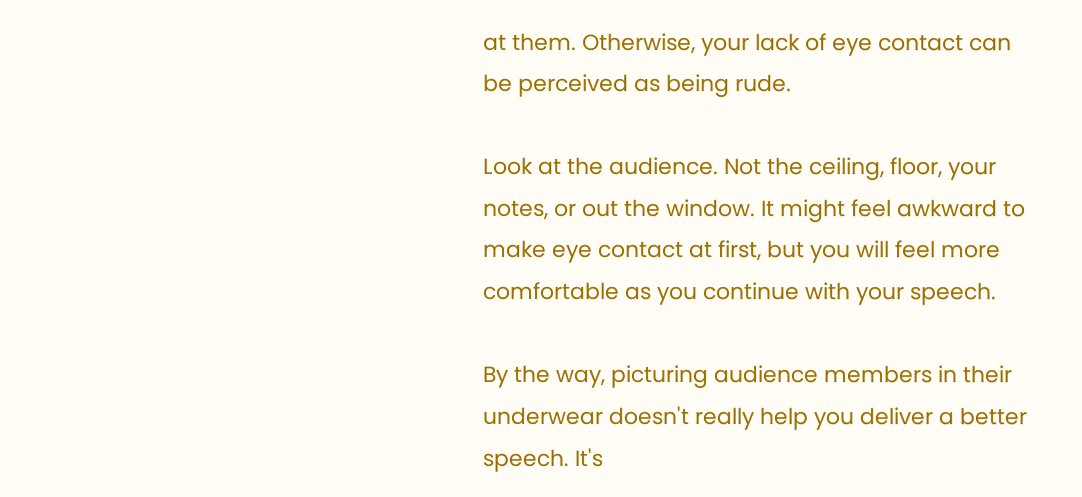at them. Otherwise, your lack of eye contact can be perceived as being rude.

Look at the audience. Not the ceiling, floor, your notes, or out the window. It might feel awkward to make eye contact at first, but you will feel more comfortable as you continue with your speech.

By the way, picturing audience members in their underwear doesn't really help you deliver a better speech. It's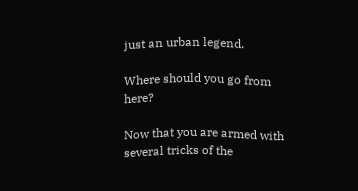just an urban legend.

Where should you go from here?

Now that you are armed with several tricks of the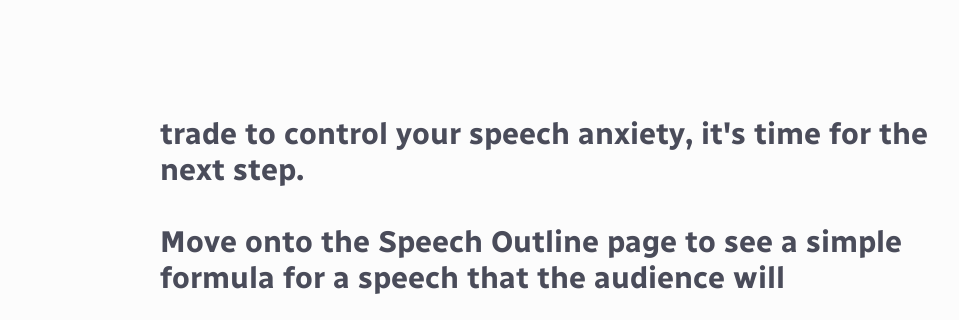trade to control your speech anxiety, it's time for the next step.

Move onto the Speech Outline page to see a simple formula for a speech that the audience will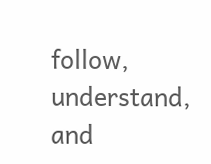follow, understand, and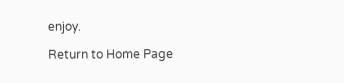enjoy.

Return to Home Page